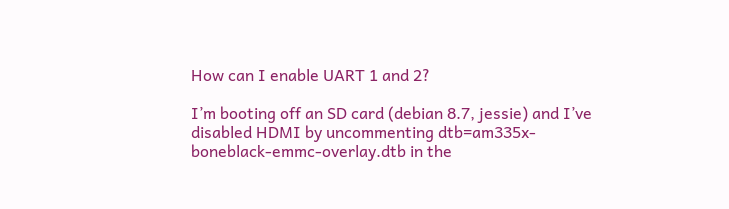How can I enable UART 1 and 2?

I’m booting off an SD card (debian 8.7, jessie) and I’ve disabled HDMI by uncommenting dtb=am335x-boneblack-emmc-overlay.dtb in the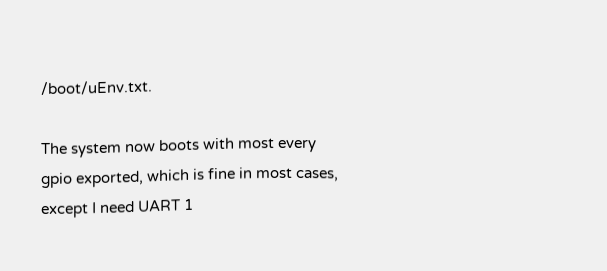/boot/uEnv.txt.

The system now boots with most every gpio exported, which is fine in most cases, except I need UART 1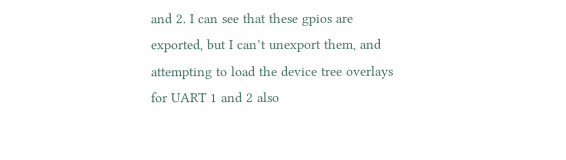and 2. I can see that these gpios are exported, but I can’t unexport them, and attempting to load the device tree overlays for UART 1 and 2 also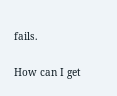fails.

How can I get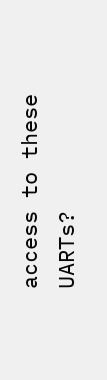access to these UARTs?